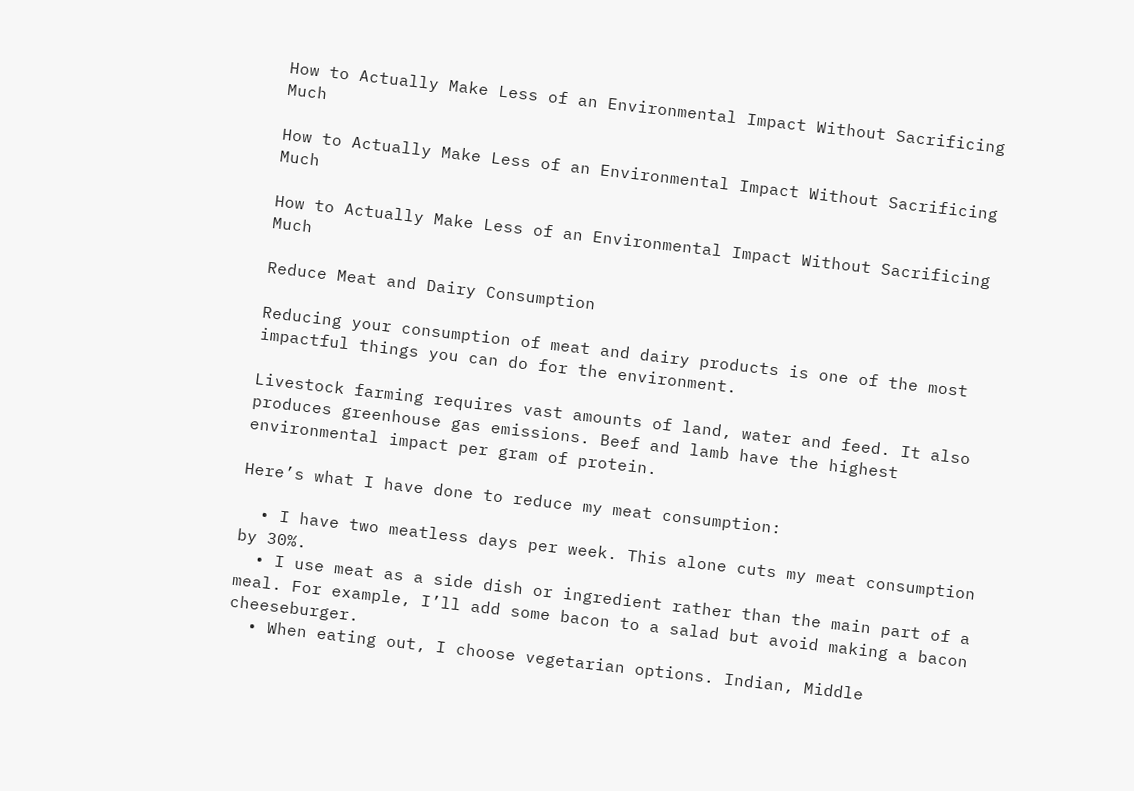How to Actually Make Less of an Environmental Impact Without Sacrificing Much

How to Actually Make Less of an Environmental Impact Without Sacrificing Much

How to Actually Make Less of an Environmental Impact Without Sacrificing Much

Reduce Meat and Dairy Consumption

Reducing your consumption of meat and dairy products is one of the most impactful things you can do for the environment.

Livestock farming requires vast amounts of land, water and feed. It also produces greenhouse gas emissions. Beef and lamb have the highest environmental impact per gram of protein.

Here’s what I have done to reduce my meat consumption:

  • I have two meatless days per week. This alone cuts my meat consumption by 30%.
  • I use meat as a side dish or ingredient rather than the main part of a meal. For example, I’ll add some bacon to a salad but avoid making a bacon cheeseburger.
  • When eating out, I choose vegetarian options. Indian, Middle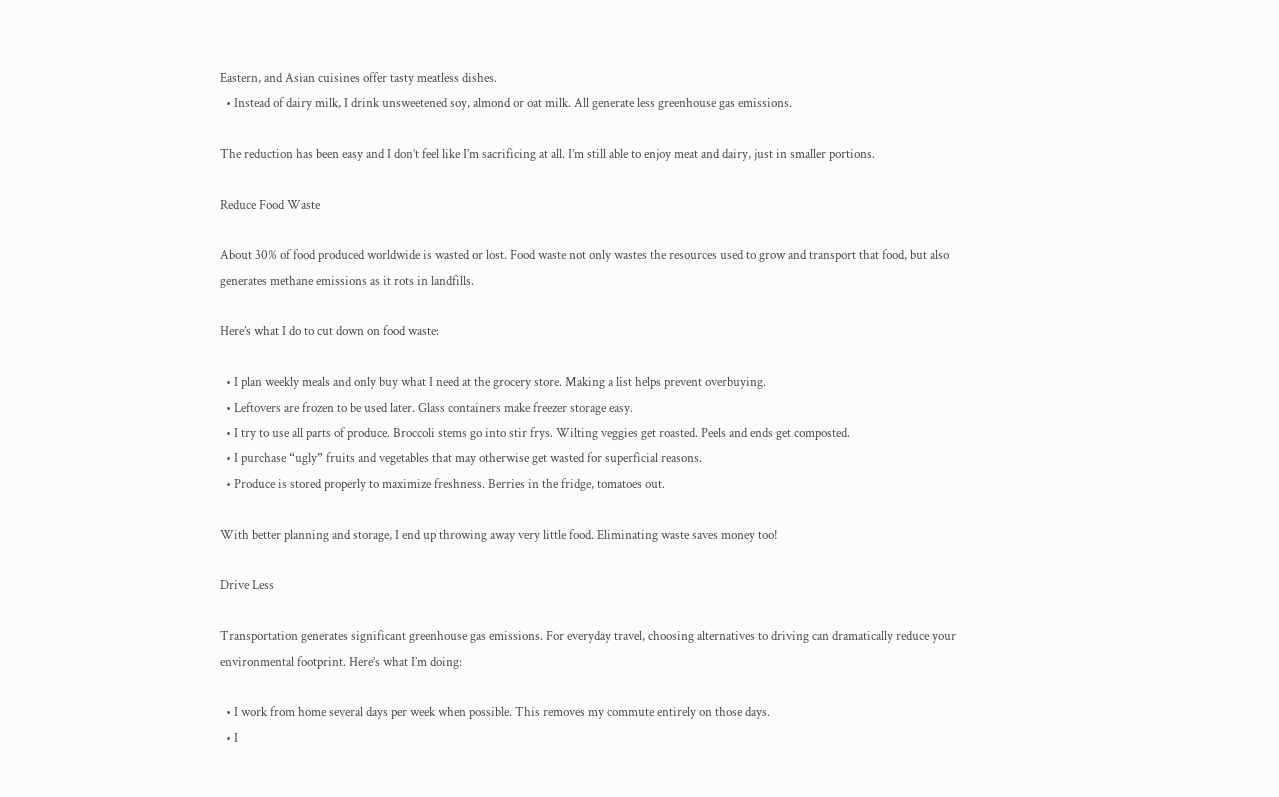Eastern, and Asian cuisines offer tasty meatless dishes.
  • Instead of dairy milk, I drink unsweetened soy, almond or oat milk. All generate less greenhouse gas emissions.

The reduction has been easy and I don’t feel like I’m sacrificing at all. I’m still able to enjoy meat and dairy, just in smaller portions.

Reduce Food Waste

About 30% of food produced worldwide is wasted or lost. Food waste not only wastes the resources used to grow and transport that food, but also generates methane emissions as it rots in landfills.

Here’s what I do to cut down on food waste:

  • I plan weekly meals and only buy what I need at the grocery store. Making a list helps prevent overbuying.
  • Leftovers are frozen to be used later. Glass containers make freezer storage easy.
  • I try to use all parts of produce. Broccoli stems go into stir frys. Wilting veggies get roasted. Peels and ends get composted.
  • I purchase “ugly” fruits and vegetables that may otherwise get wasted for superficial reasons.
  • Produce is stored properly to maximize freshness. Berries in the fridge, tomatoes out.

With better planning and storage, I end up throwing away very little food. Eliminating waste saves money too!

Drive Less

Transportation generates significant greenhouse gas emissions. For everyday travel, choosing alternatives to driving can dramatically reduce your environmental footprint. Here’s what I’m doing:

  • I work from home several days per week when possible. This removes my commute entirely on those days.
  • I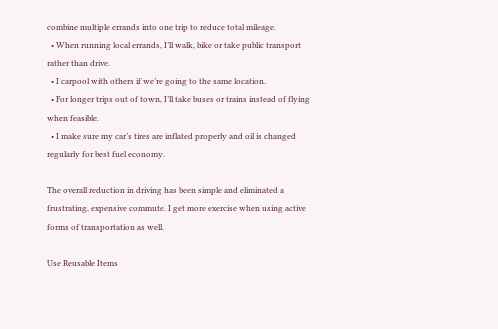combine multiple errands into one trip to reduce total mileage.
  • When running local errands, I’ll walk, bike or take public transport rather than drive.
  • I carpool with others if we’re going to the same location.
  • For longer trips out of town, I’ll take buses or trains instead of flying when feasible.
  • I make sure my car’s tires are inflated properly and oil is changed regularly for best fuel economy.

The overall reduction in driving has been simple and eliminated a frustrating, expensive commute. I get more exercise when using active forms of transportation as well.

Use Reusable Items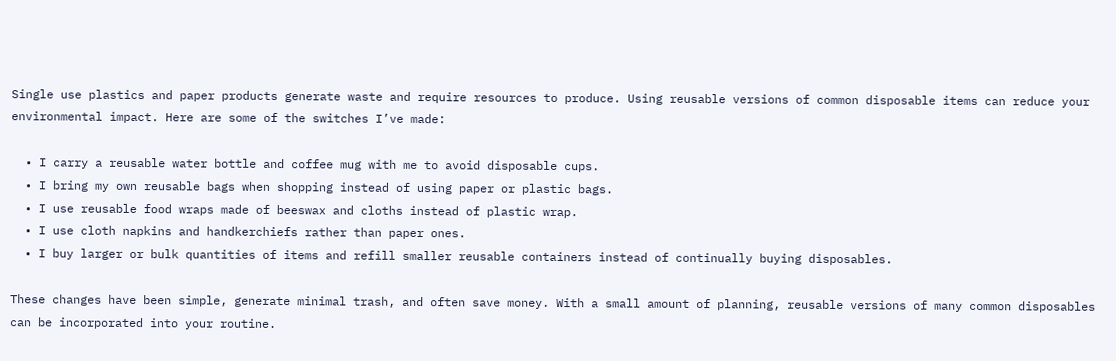Single use plastics and paper products generate waste and require resources to produce. Using reusable versions of common disposable items can reduce your environmental impact. Here are some of the switches I’ve made:

  • I carry a reusable water bottle and coffee mug with me to avoid disposable cups.
  • I bring my own reusable bags when shopping instead of using paper or plastic bags.
  • I use reusable food wraps made of beeswax and cloths instead of plastic wrap.
  • I use cloth napkins and handkerchiefs rather than paper ones.
  • I buy larger or bulk quantities of items and refill smaller reusable containers instead of continually buying disposables.

These changes have been simple, generate minimal trash, and often save money. With a small amount of planning, reusable versions of many common disposables can be incorporated into your routine.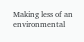Making less of an environmental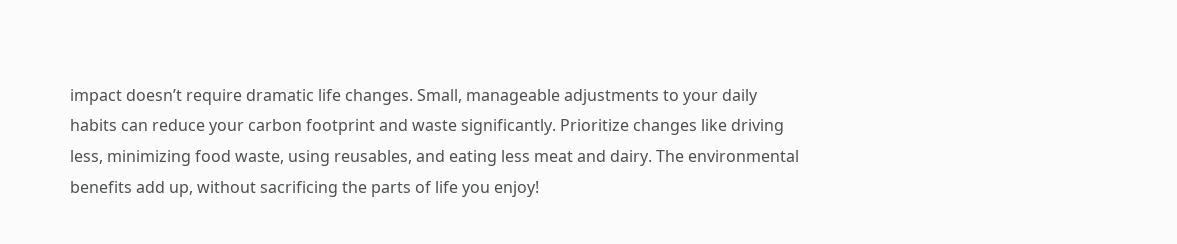impact doesn’t require dramatic life changes. Small, manageable adjustments to your daily habits can reduce your carbon footprint and waste significantly. Prioritize changes like driving less, minimizing food waste, using reusables, and eating less meat and dairy. The environmental benefits add up, without sacrificing the parts of life you enjoy!